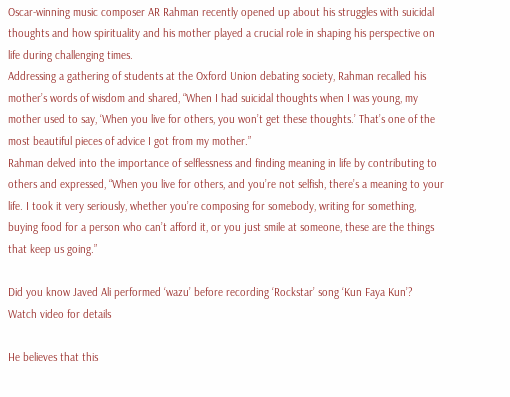Oscar-winning music composer AR Rahman recently opened up about his struggles with suicidal thoughts and how spirituality and his mother played a crucial role in shaping his perspective on life during challenging times.
Addressing a gathering of students at the Oxford Union debating society, Rahman recalled his mother’s words of wisdom and shared, “When I had suicidal thoughts when I was young, my mother used to say, ‘When you live for others, you won’t get these thoughts.’ That’s one of the most beautiful pieces of advice I got from my mother.”
Rahman delved into the importance of selflessness and finding meaning in life by contributing to others and expressed, “When you live for others, and you’re not selfish, there’s a meaning to your life. I took it very seriously, whether you’re composing for somebody, writing for something, buying food for a person who can’t afford it, or you just smile at someone, these are the things that keep us going.”

Did you know Javed Ali performed ‘wazu’ before recording ‘Rockstar’ song ‘Kun Faya Kun’? Watch video for details

He believes that this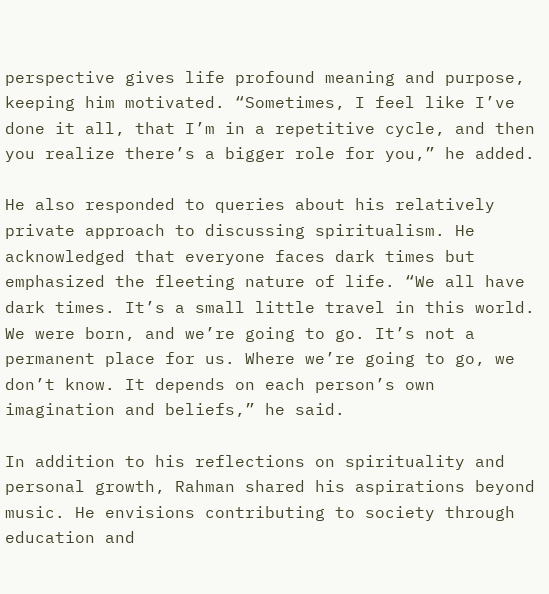perspective gives life profound meaning and purpose, keeping him motivated. “Sometimes, I feel like I’ve done it all, that I’m in a repetitive cycle, and then you realize there’s a bigger role for you,” he added.

He also responded to queries about his relatively private approach to discussing spiritualism. He acknowledged that everyone faces dark times but emphasized the fleeting nature of life. “We all have dark times. It’s a small little travel in this world. We were born, and we’re going to go. It’s not a permanent place for us. Where we’re going to go, we don’t know. It depends on each person’s own imagination and beliefs,” he said.

In addition to his reflections on spirituality and personal growth, Rahman shared his aspirations beyond music. He envisions contributing to society through education and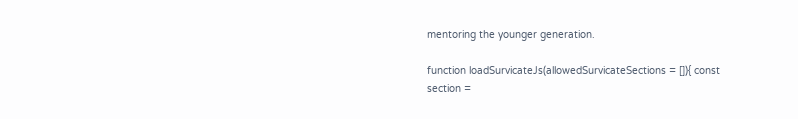mentoring the younger generation.

function loadSurvicateJs(allowedSurvicateSections = []){ const section =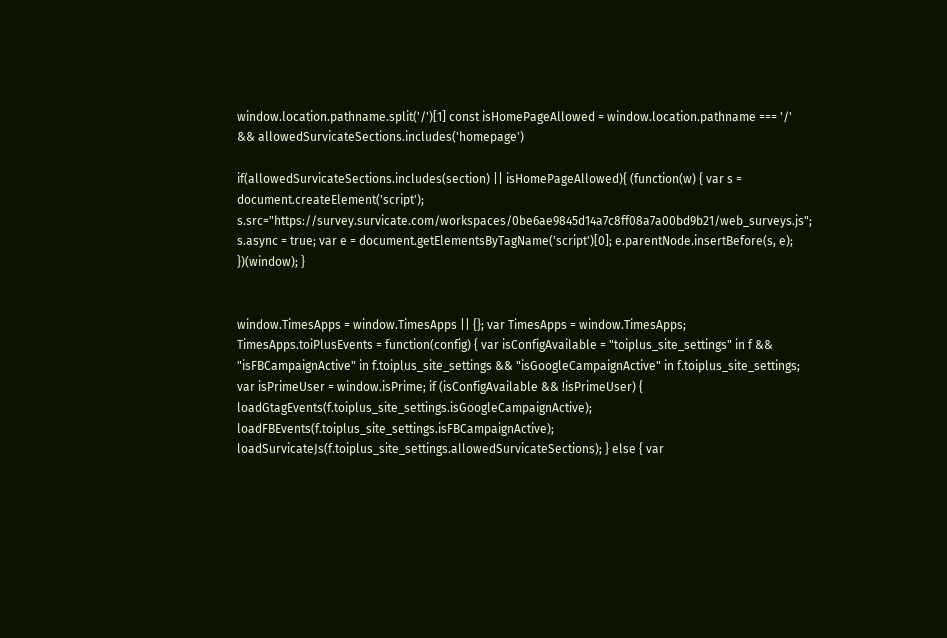window.location.pathname.split('/')[1] const isHomePageAllowed = window.location.pathname === '/' && allowedSurvicateSections.includes('homepage')

if(allowedSurvicateSections.includes(section) || isHomePageAllowed){ (function(w) { var s = document.createElement('script'); s.src="https://survey.survicate.com/workspaces/0be6ae9845d14a7c8ff08a7a00bd9b21/web_surveys.js"; s.async = true; var e = document.getElementsByTagName('script')[0]; e.parentNode.insertBefore(s, e); })(window); }


window.TimesApps = window.TimesApps || {}; var TimesApps = window.TimesApps; TimesApps.toiPlusEvents = function(config) { var isConfigAvailable = "toiplus_site_settings" in f && "isFBCampaignActive" in f.toiplus_site_settings && "isGoogleCampaignActive" in f.toiplus_site_settings; var isPrimeUser = window.isPrime; if (isConfigAvailable && !isPrimeUser) { loadGtagEvents(f.toiplus_site_settings.isGoogleCampaignActive); loadFBEvents(f.toiplus_site_settings.isFBCampaignActive); loadSurvicateJs(f.toiplus_site_settings.allowedSurvicateSections); } else { var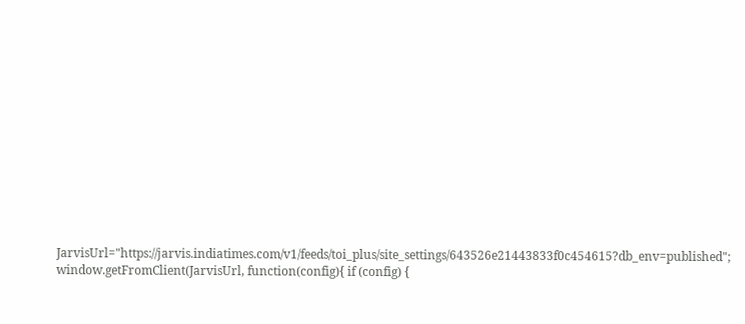JarvisUrl="https://jarvis.indiatimes.com/v1/feeds/toi_plus/site_settings/643526e21443833f0c454615?db_env=published"; window.getFromClient(JarvisUrl, function(config){ if (config) {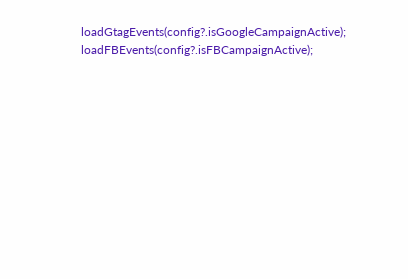loadGtagEvents(config?.isGoogleCampaignActive); loadFBEvents(config?.isFBCampaignActive);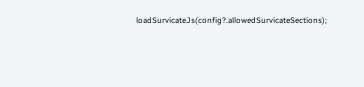loadSurvicateJs(config?.allowedSurvicateSections);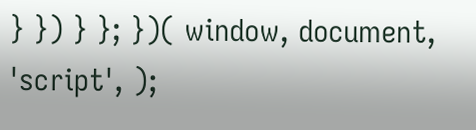} }) } }; })( window, document, 'script', );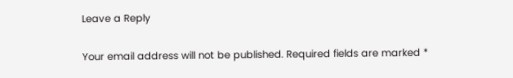Leave a Reply

Your email address will not be published. Required fields are marked *